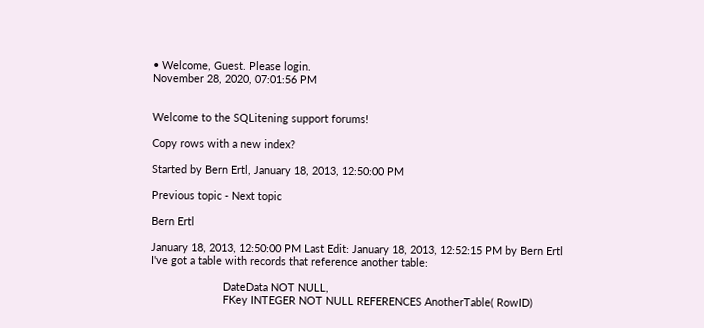• Welcome, Guest. Please login.
November 28, 2020, 07:01:56 PM


Welcome to the SQLitening support forums!

Copy rows with a new index?

Started by Bern Ertl, January 18, 2013, 12:50:00 PM

Previous topic - Next topic

Bern Ertl

January 18, 2013, 12:50:00 PM Last Edit: January 18, 2013, 12:52:15 PM by Bern Ertl
I've got a table with records that reference another table:

                        DateData NOT NULL,
                        FKey INTEGER NOT NULL REFERENCES AnotherTable( RowID)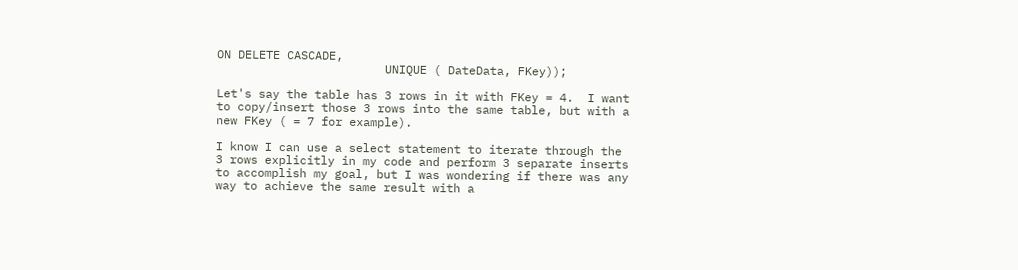ON DELETE CASCADE,
                        UNIQUE ( DateData, FKey));

Let's say the table has 3 rows in it with FKey = 4.  I want to copy/insert those 3 rows into the same table, but with a new FKey ( = 7 for example).

I know I can use a select statement to iterate through the 3 rows explicitly in my code and perform 3 separate inserts to accomplish my goal, but I was wondering if there was any way to achieve the same result with a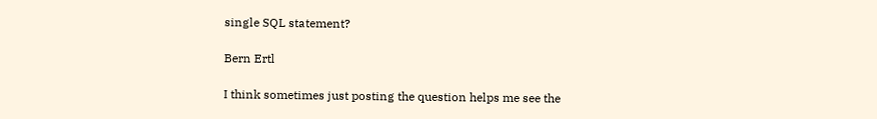single SQL statement?

Bern Ertl

I think sometimes just posting the question helps me see the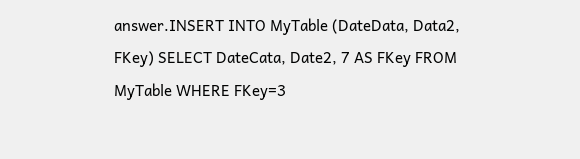answer.INSERT INTO MyTable (DateData, Data2, FKey) SELECT DateCata, Date2, 7 AS FKey FROM MyTable WHERE FKey=3